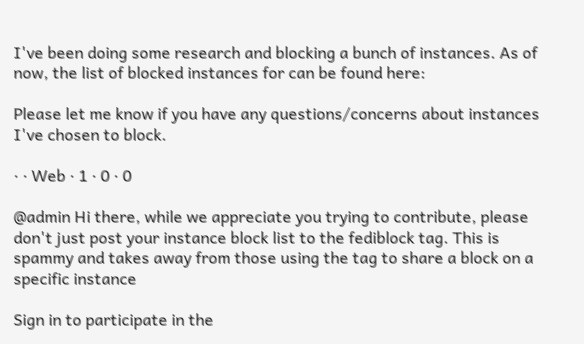I've been doing some research and blocking a bunch of instances. As of now, the list of blocked instances for can be found here:

Please let me know if you have any questions/concerns about instances I've chosen to block.

· · Web · 1 · 0 · 0

@admin Hi there, while we appreciate you trying to contribute, please don't just post your instance block list to the fediblock tag. This is spammy and takes away from those using the tag to share a block on a specific instance

Sign in to participate in the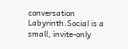conversation
Labyrinth.Social is a small, invite-only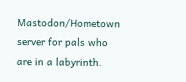Mastodon/Hometown server for pals who are in a labyrinth.